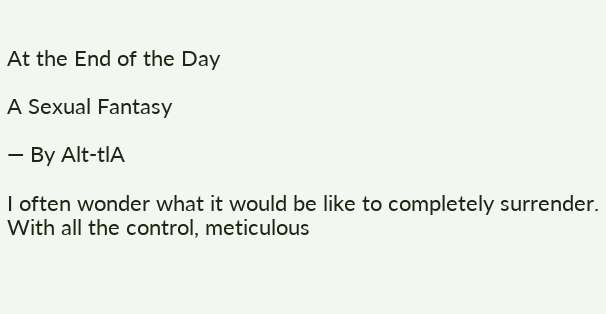At the End of the Day

A Sexual Fantasy

— By Alt-tlA

I often wonder what it would be like to completely surrender. With all the control, meticulous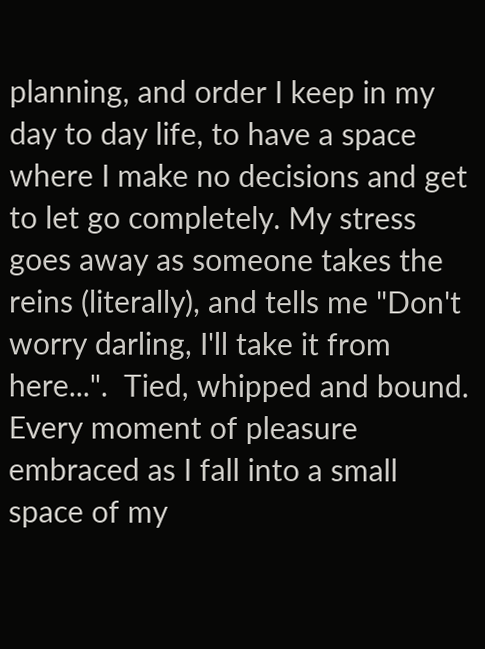planning, and order I keep in my day to day life, to have a space where I make no decisions and get to let go completely. My stress goes away as someone takes the reins (literally), and tells me "Don't worry darling, I'll take it from here...".  Tied, whipped and bound. Every moment of pleasure embraced as I fall into a small space of my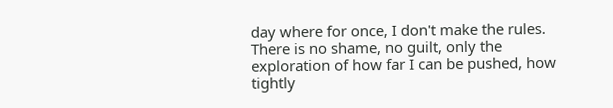day where for once, I don't make the rules. There is no shame, no guilt, only the exploration of how far I can be pushed, how tightly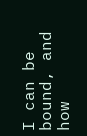I can be bound, and how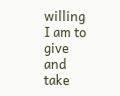willing I am to give and take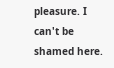pleasure. I can't be shamed here.